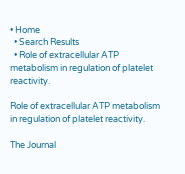• Home
  • Search Results
  • Role of extracellular ATP metabolism in regulation of platelet reactivity.

Role of extracellular ATP metabolism in regulation of platelet reactivity.

The Journal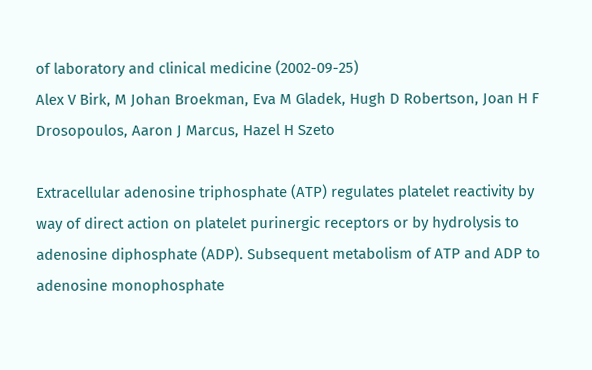of laboratory and clinical medicine (2002-09-25)
Alex V Birk, M Johan Broekman, Eva M Gladek, Hugh D Robertson, Joan H F Drosopoulos, Aaron J Marcus, Hazel H Szeto

Extracellular adenosine triphosphate (ATP) regulates platelet reactivity by way of direct action on platelet purinergic receptors or by hydrolysis to adenosine diphosphate (ADP). Subsequent metabolism of ATP and ADP to adenosine monophosphate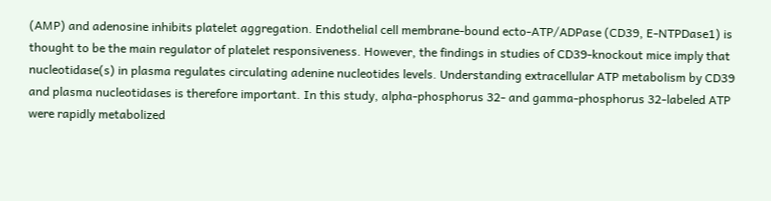(AMP) and adenosine inhibits platelet aggregation. Endothelial cell membrane-bound ecto-ATP/ADPase (CD39, E-NTPDase1) is thought to be the main regulator of platelet responsiveness. However, the findings in studies of CD39-knockout mice imply that nucleotidase(s) in plasma regulates circulating adenine nucleotides levels. Understanding extracellular ATP metabolism by CD39 and plasma nucleotidases is therefore important. In this study, alpha-phosphorus 32- and gamma-phosphorus 32-labeled ATP were rapidly metabolized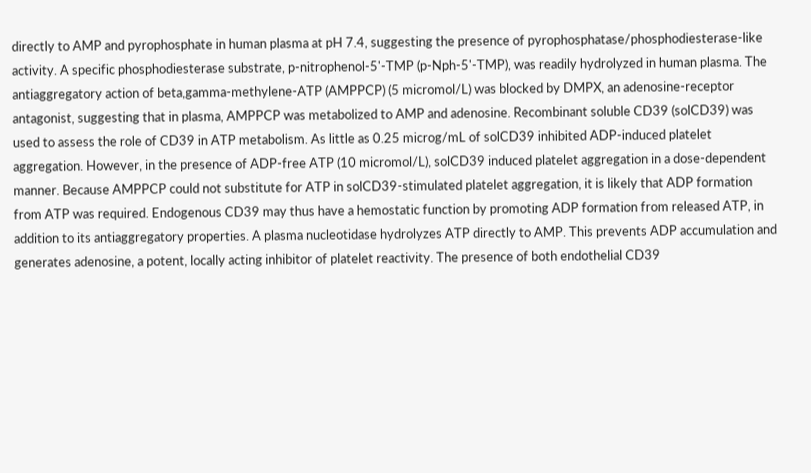directly to AMP and pyrophosphate in human plasma at pH 7.4, suggesting the presence of pyrophosphatase/phosphodiesterase-like activity. A specific phosphodiesterase substrate, p-nitrophenol-5'-TMP (p-Nph-5'-TMP), was readily hydrolyzed in human plasma. The antiaggregatory action of beta,gamma-methylene-ATP (AMPPCP) (5 micromol/L) was blocked by DMPX, an adenosine-receptor antagonist, suggesting that in plasma, AMPPCP was metabolized to AMP and adenosine. Recombinant soluble CD39 (solCD39) was used to assess the role of CD39 in ATP metabolism. As little as 0.25 microg/mL of solCD39 inhibited ADP-induced platelet aggregation. However, in the presence of ADP-free ATP (10 micromol/L), solCD39 induced platelet aggregation in a dose-dependent manner. Because AMPPCP could not substitute for ATP in solCD39-stimulated platelet aggregation, it is likely that ADP formation from ATP was required. Endogenous CD39 may thus have a hemostatic function by promoting ADP formation from released ATP, in addition to its antiaggregatory properties. A plasma nucleotidase hydrolyzes ATP directly to AMP. This prevents ADP accumulation and generates adenosine, a potent, locally acting inhibitor of platelet reactivity. The presence of both endothelial CD39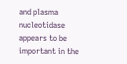and plasma nucleotidase appears to be important in the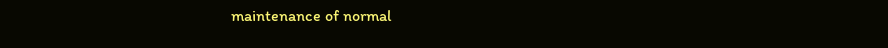maintenance of normal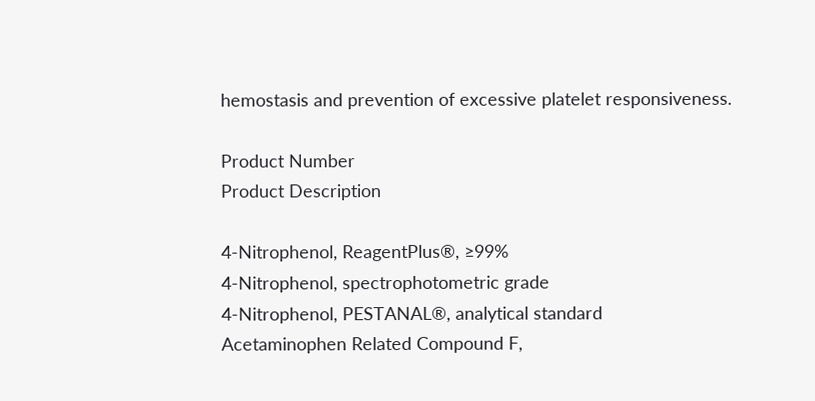hemostasis and prevention of excessive platelet responsiveness.

Product Number
Product Description

4-Nitrophenol, ReagentPlus®, ≥99%
4-Nitrophenol, spectrophotometric grade
4-Nitrophenol, PESTANAL®, analytical standard
Acetaminophen Related Compound F,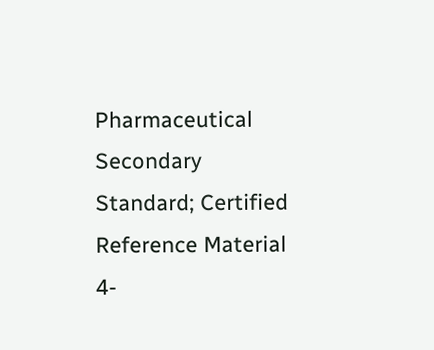Pharmaceutical Secondary Standard; Certified Reference Material
4-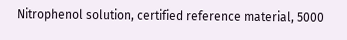Nitrophenol solution, certified reference material, 5000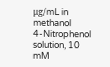μg/mL in methanol
4-Nitrophenol solution, 10 mM